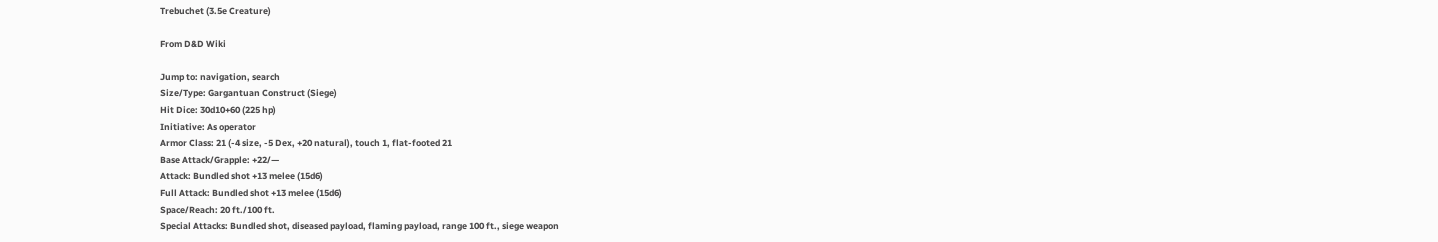Trebuchet (3.5e Creature)

From D&D Wiki

Jump to: navigation, search
Size/Type: Gargantuan Construct (Siege)
Hit Dice: 30d10+60 (225 hp)
Initiative: As operator
Armor Class: 21 (-4 size, -5 Dex, +20 natural), touch 1, flat-footed 21
Base Attack/Grapple: +22/—
Attack: Bundled shot +13 melee (15d6)
Full Attack: Bundled shot +13 melee (15d6)
Space/Reach: 20 ft./100 ft.
Special Attacks: Bundled shot, diseased payload, flaming payload, range 100 ft., siege weapon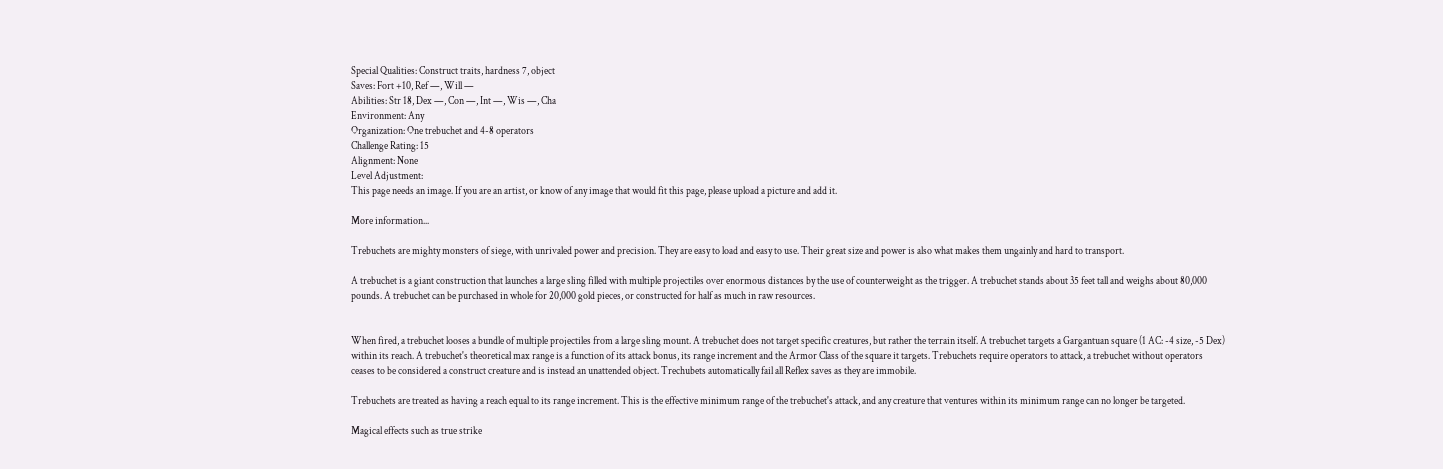Special Qualities: Construct traits, hardness 7, object
Saves: Fort +10, Ref —, Will —
Abilities: Str 18, Dex —, Con —, Int —, Wis —, Cha
Environment: Any
Organization: One trebuchet and 4-8 operators
Challenge Rating: 15
Alignment: None
Level Adjustment:
This page needs an image. If you are an artist, or know of any image that would fit this page, please upload a picture and add it.

More information...

Trebuchets are mighty monsters of siege, with unrivaled power and precision. They are easy to load and easy to use. Their great size and power is also what makes them ungainly and hard to transport.

A trebuchet is a giant construction that launches a large sling filled with multiple projectiles over enormous distances by the use of counterweight as the trigger. A trebuchet stands about 35 feet tall and weighs about 80,000 pounds. A trebuchet can be purchased in whole for 20,000 gold pieces, or constructed for half as much in raw resources.


When fired, a trebuchet looses a bundle of multiple projectiles from a large sling mount. A trebuchet does not target specific creatures, but rather the terrain itself. A trebuchet targets a Gargantuan square (1 AC: -4 size, -5 Dex) within its reach. A trebuchet's theoretical max range is a function of its attack bonus, its range increment and the Armor Class of the square it targets. Trebuchets require operators to attack, a trebuchet without operators ceases to be considered a construct creature and is instead an unattended object. Trechubets automatically fail all Reflex saves as they are immobile.

Trebuchets are treated as having a reach equal to its range increment. This is the effective minimum range of the trebuchet's attack, and any creature that ventures within its minimum range can no longer be targeted.

Magical effects such as true strike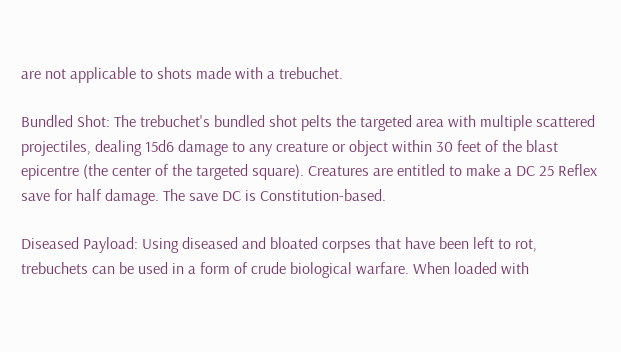are not applicable to shots made with a trebuchet.

Bundled Shot: The trebuchet's bundled shot pelts the targeted area with multiple scattered projectiles, dealing 15d6 damage to any creature or object within 30 feet of the blast epicentre (the center of the targeted square). Creatures are entitled to make a DC 25 Reflex save for half damage. The save DC is Constitution-based.

Diseased Payload: Using diseased and bloated corpses that have been left to rot, trebuchets can be used in a form of crude biological warfare. When loaded with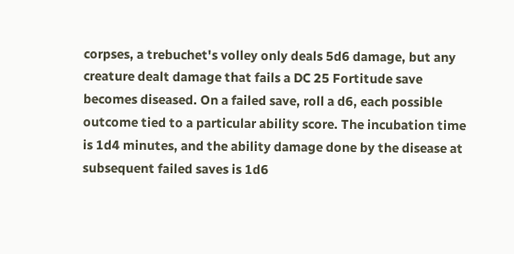corpses, a trebuchet's volley only deals 5d6 damage, but any creature dealt damage that fails a DC 25 Fortitude save becomes diseased. On a failed save, roll a d6, each possible outcome tied to a particular ability score. The incubation time is 1d4 minutes, and the ability damage done by the disease at subsequent failed saves is 1d6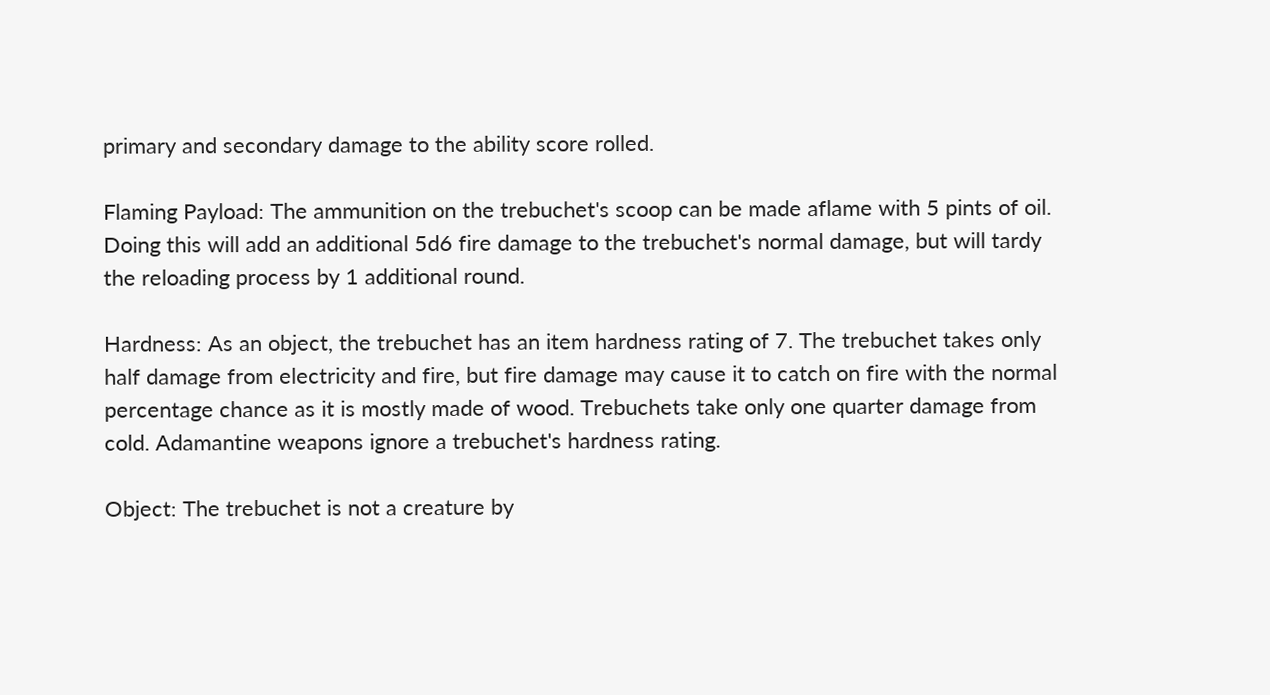primary and secondary damage to the ability score rolled.

Flaming Payload: The ammunition on the trebuchet's scoop can be made aflame with 5 pints of oil. Doing this will add an additional 5d6 fire damage to the trebuchet's normal damage, but will tardy the reloading process by 1 additional round.

Hardness: As an object, the trebuchet has an item hardness rating of 7. The trebuchet takes only half damage from electricity and fire, but fire damage may cause it to catch on fire with the normal percentage chance as it is mostly made of wood. Trebuchets take only one quarter damage from cold. Adamantine weapons ignore a trebuchet's hardness rating.

Object: The trebuchet is not a creature by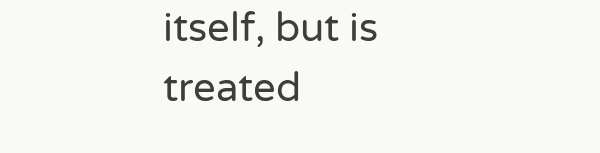itself, but is treated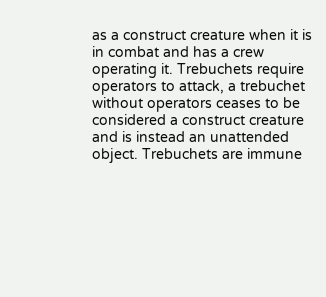as a construct creature when it is in combat and has a crew operating it. Trebuchets require operators to attack, a trebuchet without operators ceases to be considered a construct creature and is instead an unattended object. Trebuchets are immune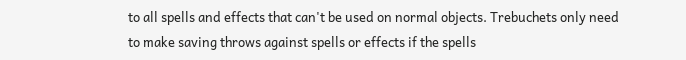to all spells and effects that can't be used on normal objects. Trebuchets only need to make saving throws against spells or effects if the spells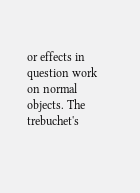or effects in question work on normal objects. The trebuchet's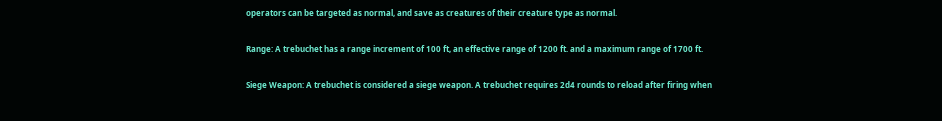operators can be targeted as normal, and save as creatures of their creature type as normal.

Range: A trebuchet has a range increment of 100 ft, an effective range of 1200 ft. and a maximum range of 1700 ft.

Siege Weapon: A trebuchet is considered a siege weapon. A trebuchet requires 2d4 rounds to reload after firing when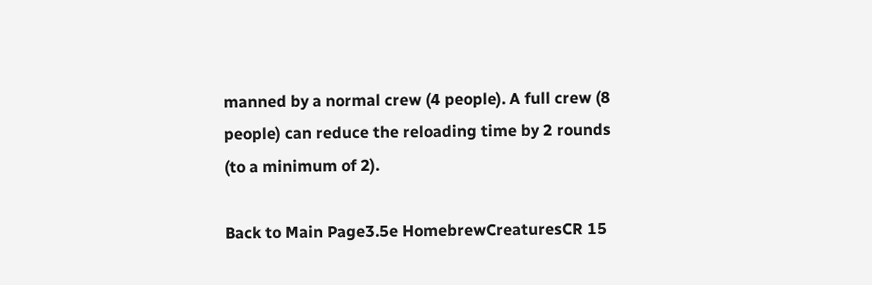manned by a normal crew (4 people). A full crew (8 people) can reduce the reloading time by 2 rounds (to a minimum of 2).

Back to Main Page3.5e HomebrewCreaturesCR 15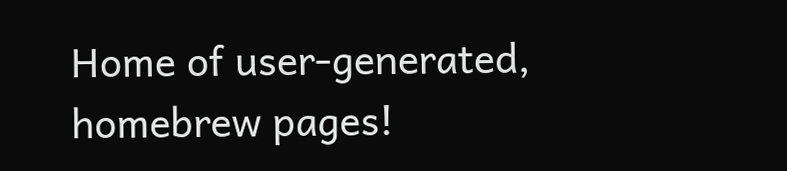Home of user-generated,
homebrew pages!